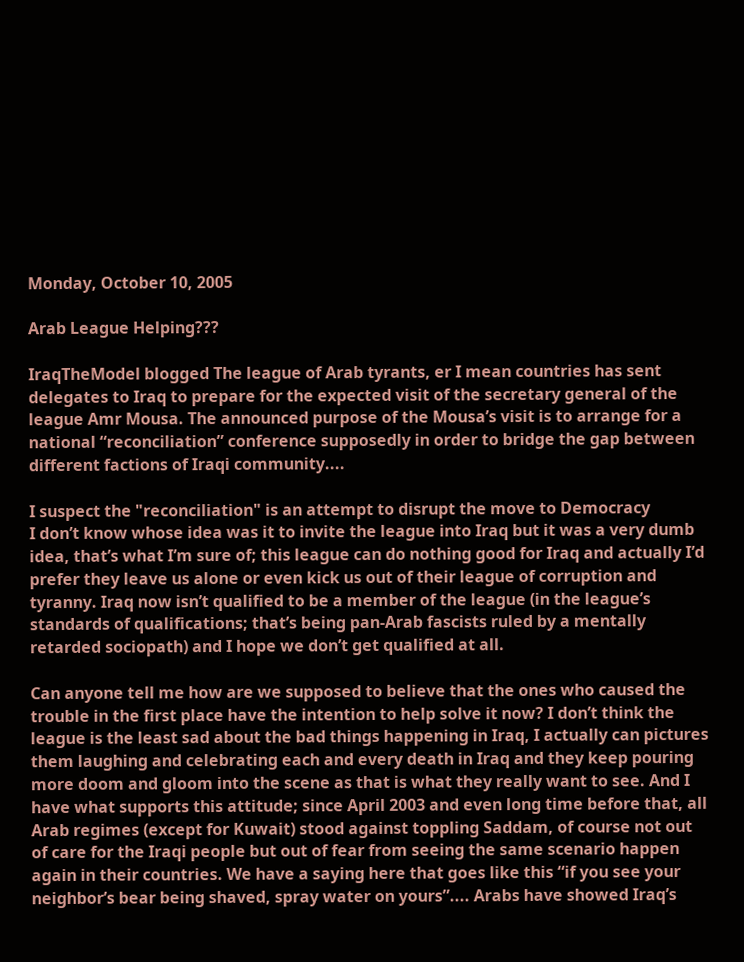Monday, October 10, 2005

Arab League Helping???

IraqTheModel blogged The league of Arab tyrants, er I mean countries has sent delegates to Iraq to prepare for the expected visit of the secretary general of the league Amr Mousa. The announced purpose of the Mousa’s visit is to arrange for a national “reconciliation” conference supposedly in order to bridge the gap between different factions of Iraqi community....

I suspect the "reconciliation" is an attempt to disrupt the move to Democracy
I don’t know whose idea was it to invite the league into Iraq but it was a very dumb idea, that’s what I’m sure of; this league can do nothing good for Iraq and actually I’d prefer they leave us alone or even kick us out of their league of corruption and tyranny. Iraq now isn’t qualified to be a member of the league (in the league’s standards of qualifications; that’s being pan-Arab fascists ruled by a mentally retarded sociopath) and I hope we don’t get qualified at all.

Can anyone tell me how are we supposed to believe that the ones who caused the trouble in the first place have the intention to help solve it now? I don’t think the league is the least sad about the bad things happening in Iraq, I actually can pictures them laughing and celebrating each and every death in Iraq and they keep pouring more doom and gloom into the scene as that is what they really want to see. And I have what supports this attitude; since April 2003 and even long time before that, all Arab regimes (except for Kuwait) stood against toppling Saddam, of course not out of care for the Iraqi people but out of fear from seeing the same scenario happen again in their countries. We have a saying here that goes like this “if you see your neighbor’s bear being shaved, spray water on yours”.... Arabs have showed Iraq’s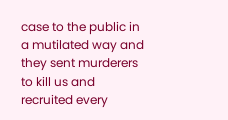case to the public in a mutilated way and they sent murderers to kill us and recruited every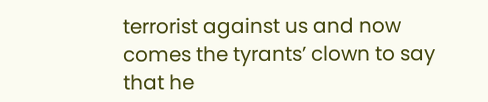terrorist against us and now comes the tyrants’ clown to say that he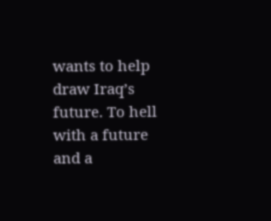wants to help draw Iraq’s future. To hell with a future and a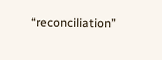“reconciliation”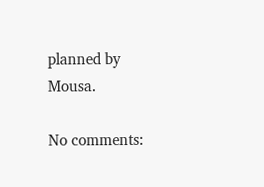planned by Mousa.

No comments: